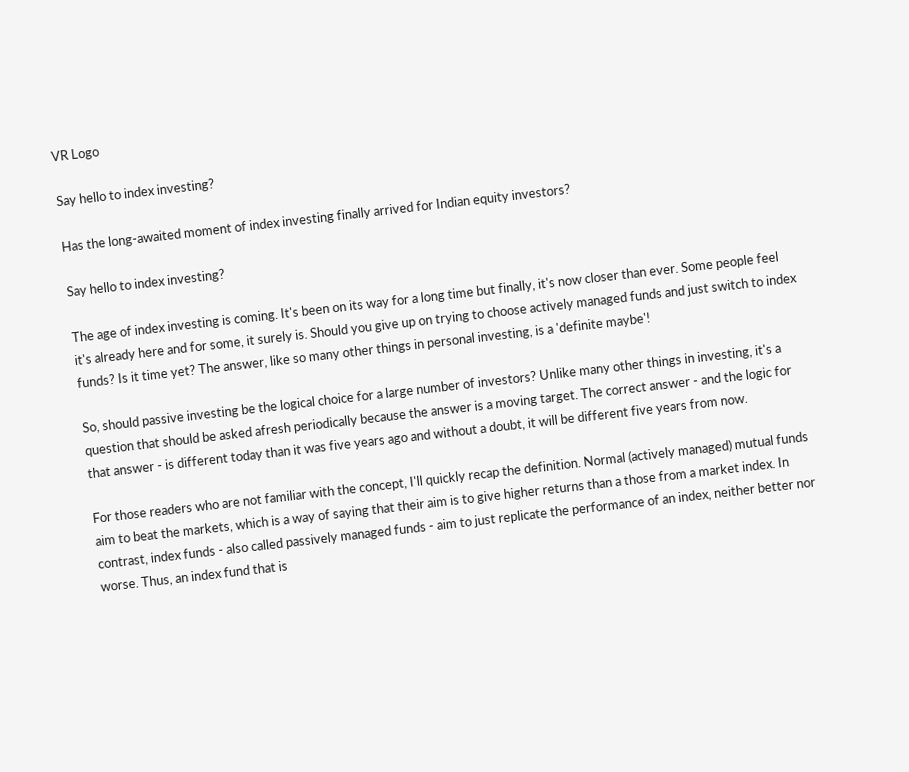VR Logo

Say hello to index investing?

Has the long-awaited moment of index investing finally arrived for Indian equity investors?

Say hello to index investing?

The age of index investing is coming. It's been on its way for a long time but finally, it's now closer than ever. Some people feel it's already here and for some, it surely is. Should you give up on trying to choose actively managed funds and just switch to index funds? Is it time yet? The answer, like so many other things in personal investing, is a 'definite maybe'!

So, should passive investing be the logical choice for a large number of investors? Unlike many other things in investing, it's a question that should be asked afresh periodically because the answer is a moving target. The correct answer - and the logic for that answer - is different today than it was five years ago and without a doubt, it will be different five years from now.

For those readers who are not familiar with the concept, I'll quickly recap the definition. Normal (actively managed) mutual funds aim to beat the markets, which is a way of saying that their aim is to give higher returns than a those from a market index. In contrast, index funds - also called passively managed funds - aim to just replicate the performance of an index, neither better nor worse. Thus, an index fund that is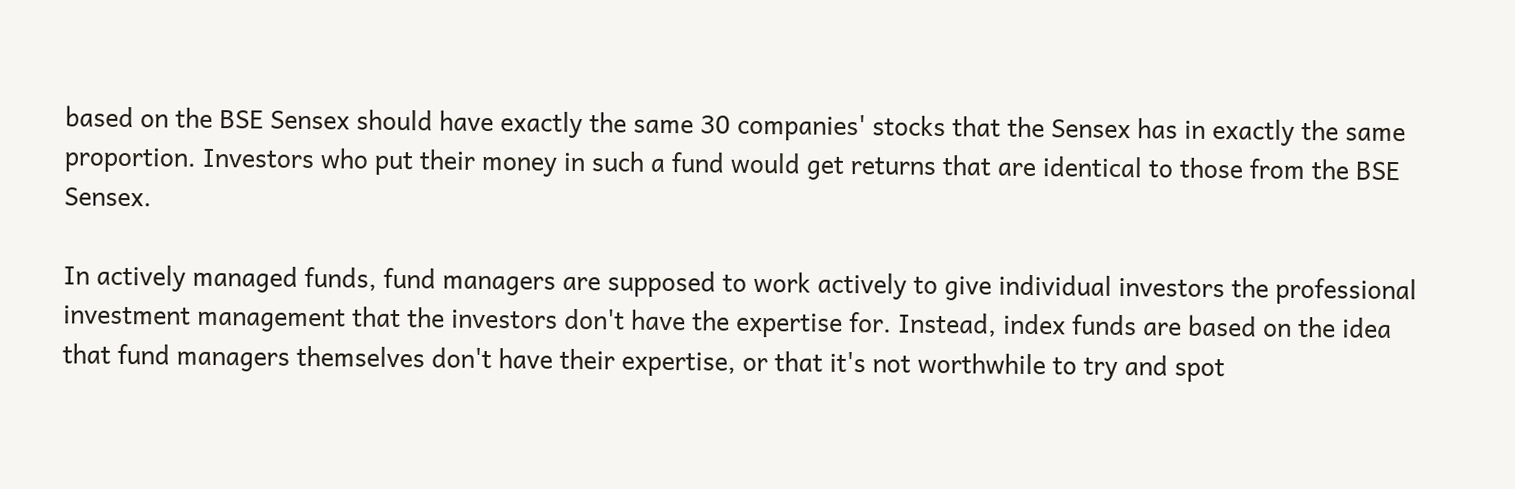based on the BSE Sensex should have exactly the same 30 companies' stocks that the Sensex has in exactly the same proportion. Investors who put their money in such a fund would get returns that are identical to those from the BSE Sensex.

In actively managed funds, fund managers are supposed to work actively to give individual investors the professional investment management that the investors don't have the expertise for. Instead, index funds are based on the idea that fund managers themselves don't have their expertise, or that it's not worthwhile to try and spot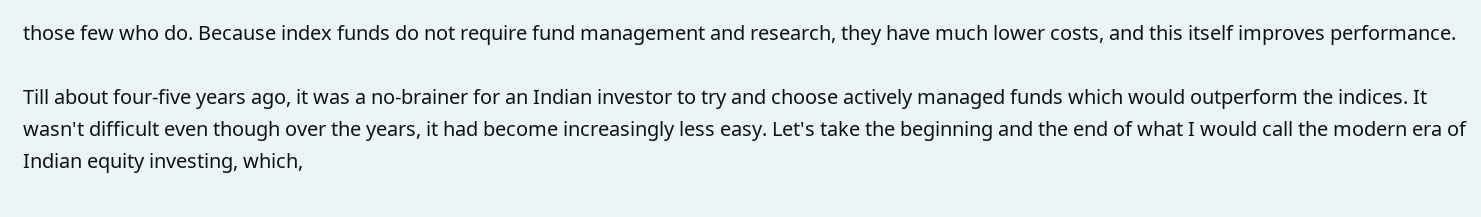those few who do. Because index funds do not require fund management and research, they have much lower costs, and this itself improves performance.

Till about four-five years ago, it was a no-brainer for an Indian investor to try and choose actively managed funds which would outperform the indices. It wasn't difficult even though over the years, it had become increasingly less easy. Let's take the beginning and the end of what I would call the modern era of Indian equity investing, which,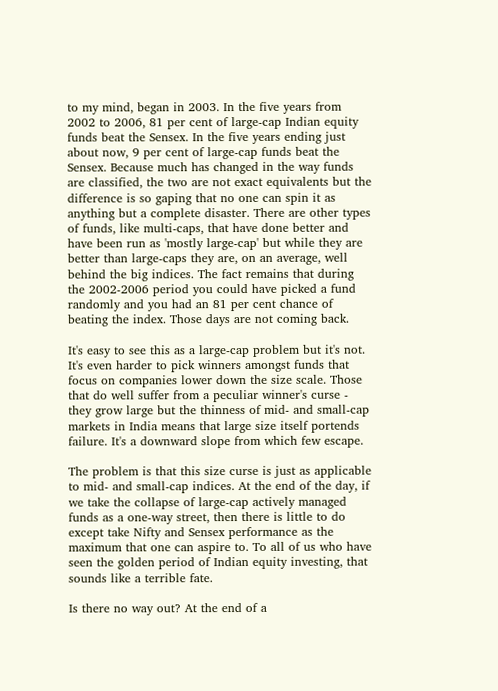to my mind, began in 2003. In the five years from 2002 to 2006, 81 per cent of large-cap Indian equity funds beat the Sensex. In the five years ending just about now, 9 per cent of large-cap funds beat the Sensex. Because much has changed in the way funds are classified, the two are not exact equivalents but the difference is so gaping that no one can spin it as anything but a complete disaster. There are other types of funds, like multi-caps, that have done better and have been run as 'mostly large-cap' but while they are better than large-caps they are, on an average, well behind the big indices. The fact remains that during the 2002-2006 period you could have picked a fund randomly and you had an 81 per cent chance of beating the index. Those days are not coming back.

It's easy to see this as a large-cap problem but it's not. It's even harder to pick winners amongst funds that focus on companies lower down the size scale. Those that do well suffer from a peculiar winner's curse - they grow large but the thinness of mid- and small-cap markets in India means that large size itself portends failure. It's a downward slope from which few escape.

The problem is that this size curse is just as applicable to mid- and small-cap indices. At the end of the day, if we take the collapse of large-cap actively managed funds as a one-way street, then there is little to do except take Nifty and Sensex performance as the maximum that one can aspire to. To all of us who have seen the golden period of Indian equity investing, that sounds like a terrible fate.

Is there no way out? At the end of a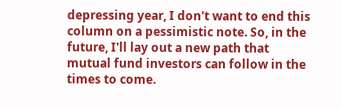depressing year, I don't want to end this column on a pessimistic note. So, in the future, I'll lay out a new path that mutual fund investors can follow in the times to come.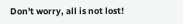Don't worry, all is not lost!